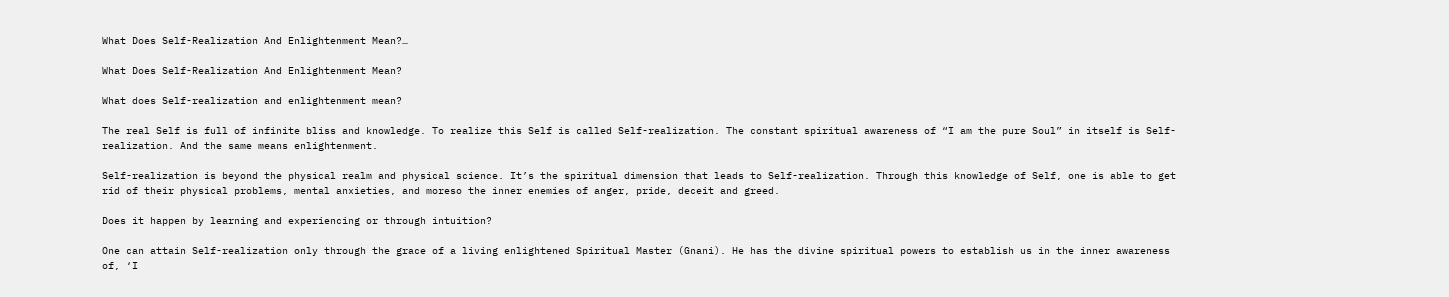What Does Self-Realization And Enlightenment Mean?…

What Does Self-Realization And Enlightenment Mean?

What does Self-realization and enlightenment mean?

The real Self is full of infinite bliss and knowledge. To realize this Self is called Self-realization. The constant spiritual awareness of “I am the pure Soul” in itself is Self-realization. And the same means enlightenment.

Self-realization is beyond the physical realm and physical science. It’s the spiritual dimension that leads to Self-realization. Through this knowledge of Self, one is able to get rid of their physical problems, mental anxieties, and moreso the inner enemies of anger, pride, deceit and greed.

Does it happen by learning and experiencing or through intuition?

One can attain Self-realization only through the grace of a living enlightened Spiritual Master (Gnani). He has the divine spiritual powers to establish us in the inner awareness of, ‘I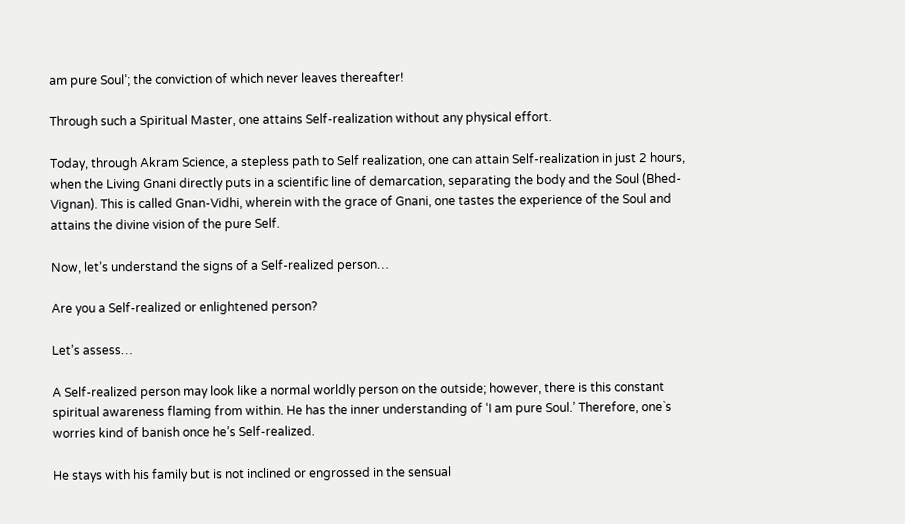am pure Soul’; the conviction of which never leaves thereafter!

Through such a Spiritual Master, one attains Self-realization without any physical effort.

Today, through Akram Science, a stepless path to Self realization, one can attain Self-realization in just 2 hours, when the Living Gnani directly puts in a scientific line of demarcation, separating the body and the Soul (Bhed-Vignan). This is called Gnan-Vidhi, wherein with the grace of Gnani, one tastes the experience of the Soul and attains the divine vision of the pure Self.

Now, let’s understand the signs of a Self-realized person…

Are you a Self-realized or enlightened person?

Let’s assess…

A Self-realized person may look like a normal worldly person on the outside; however, there is this constant spiritual awareness flaming from within. He has the inner understanding of ‘I am pure Soul.’ Therefore, one`s worries kind of banish once he’s Self-realized.

He stays with his family but is not inclined or engrossed in the sensual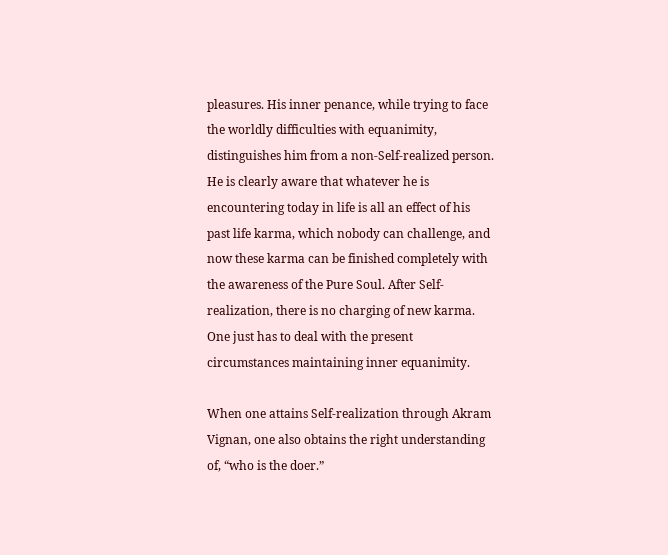pleasures. His inner penance, while trying to face the worldly difficulties with equanimity, distinguishes him from a non-Self-realized person. He is clearly aware that whatever he is encountering today in life is all an effect of his past life karma, which nobody can challenge, and now these karma can be finished completely with the awareness of the Pure Soul. After Self-realization, there is no charging of new karma. One just has to deal with the present circumstances maintaining inner equanimity.

When one attains Self-realization through Akram Vignan, one also obtains the right understanding of, “who is the doer.”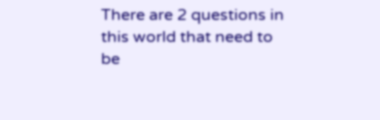There are 2 questions in this world that need to be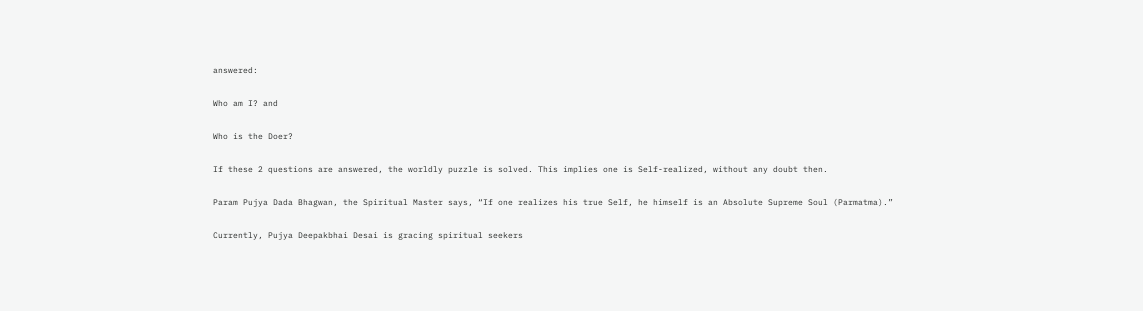answered:

Who am I? and

Who is the Doer?

If these 2 questions are answered, the worldly puzzle is solved. This implies one is Self-realized, without any doubt then.

Param Pujya Dada Bhagwan, the Spiritual Master says, “If one realizes his true Self, he himself is an Absolute Supreme Soul (Parmatma).”

Currently, Pujya Deepakbhai Desai is gracing spiritual seekers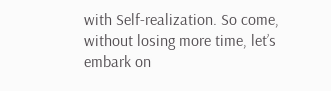with Self-realization. So come, without losing more time, let’s embark on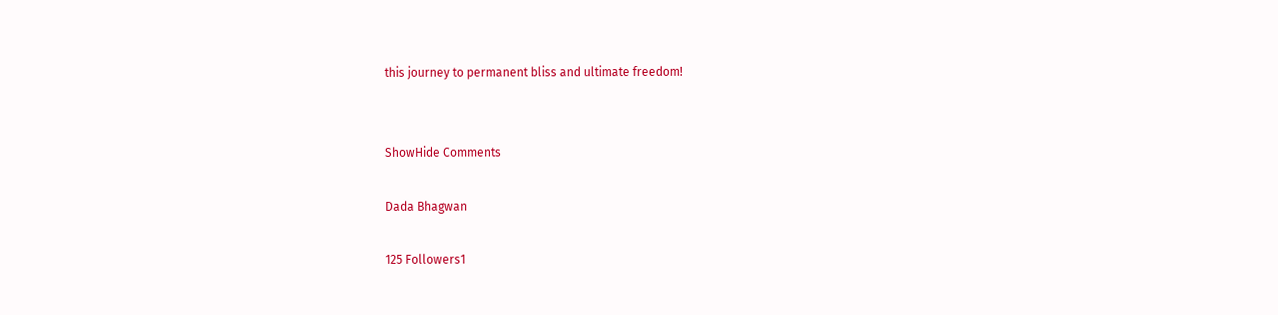this journey to permanent bliss and ultimate freedom!


ShowHide Comments

Dada Bhagwan

125 Followers1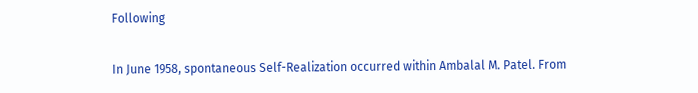Following

In June 1958, spontaneous Self-Realization occurred within Ambalal M. Patel. From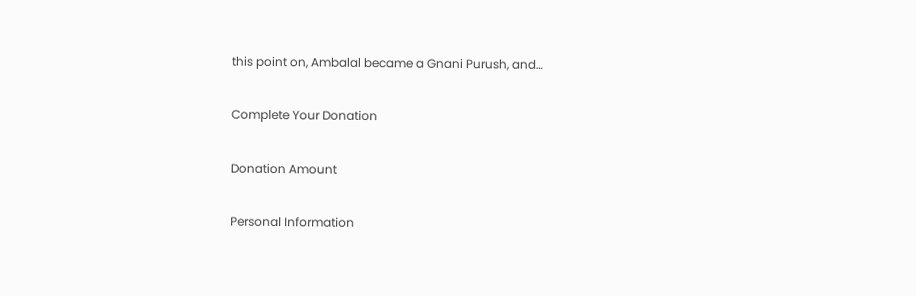this point on, Ambalal became a Gnani Purush, and…

Complete Your Donation

Donation Amount

Personal Information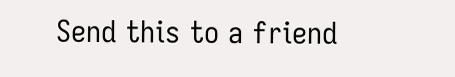Send this to a friend